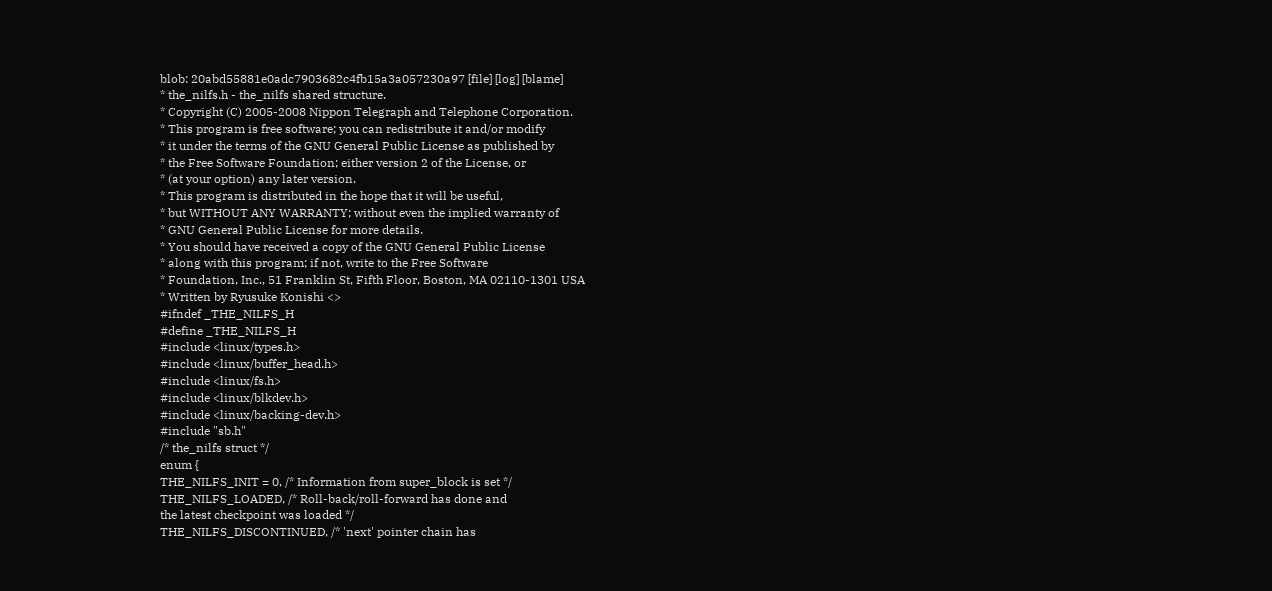blob: 20abd55881e0adc7903682c4fb15a3a057230a97 [file] [log] [blame]
* the_nilfs.h - the_nilfs shared structure.
* Copyright (C) 2005-2008 Nippon Telegraph and Telephone Corporation.
* This program is free software; you can redistribute it and/or modify
* it under the terms of the GNU General Public License as published by
* the Free Software Foundation; either version 2 of the License, or
* (at your option) any later version.
* This program is distributed in the hope that it will be useful,
* but WITHOUT ANY WARRANTY; without even the implied warranty of
* GNU General Public License for more details.
* You should have received a copy of the GNU General Public License
* along with this program; if not, write to the Free Software
* Foundation, Inc., 51 Franklin St, Fifth Floor, Boston, MA 02110-1301 USA
* Written by Ryusuke Konishi <>
#ifndef _THE_NILFS_H
#define _THE_NILFS_H
#include <linux/types.h>
#include <linux/buffer_head.h>
#include <linux/fs.h>
#include <linux/blkdev.h>
#include <linux/backing-dev.h>
#include "sb.h"
/* the_nilfs struct */
enum {
THE_NILFS_INIT = 0, /* Information from super_block is set */
THE_NILFS_LOADED, /* Roll-back/roll-forward has done and
the latest checkpoint was loaded */
THE_NILFS_DISCONTINUED, /* 'next' pointer chain has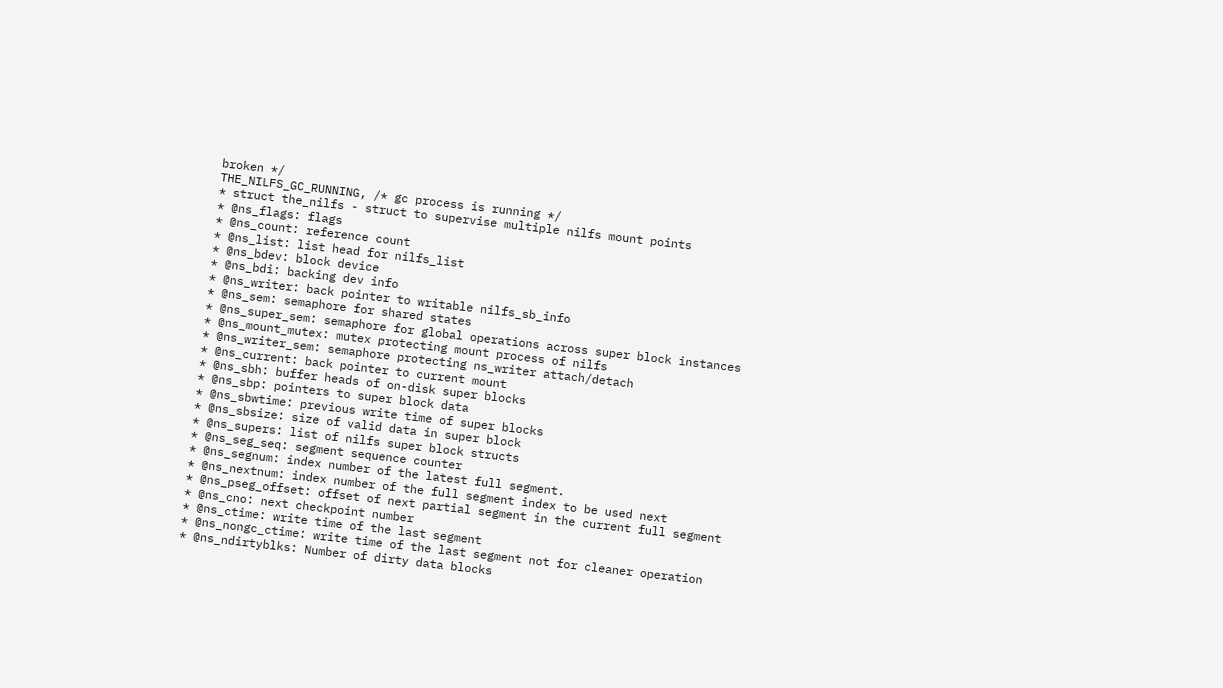broken */
THE_NILFS_GC_RUNNING, /* gc process is running */
* struct the_nilfs - struct to supervise multiple nilfs mount points
* @ns_flags: flags
* @ns_count: reference count
* @ns_list: list head for nilfs_list
* @ns_bdev: block device
* @ns_bdi: backing dev info
* @ns_writer: back pointer to writable nilfs_sb_info
* @ns_sem: semaphore for shared states
* @ns_super_sem: semaphore for global operations across super block instances
* @ns_mount_mutex: mutex protecting mount process of nilfs
* @ns_writer_sem: semaphore protecting ns_writer attach/detach
* @ns_current: back pointer to current mount
* @ns_sbh: buffer heads of on-disk super blocks
* @ns_sbp: pointers to super block data
* @ns_sbwtime: previous write time of super blocks
* @ns_sbsize: size of valid data in super block
* @ns_supers: list of nilfs super block structs
* @ns_seg_seq: segment sequence counter
* @ns_segnum: index number of the latest full segment.
* @ns_nextnum: index number of the full segment index to be used next
* @ns_pseg_offset: offset of next partial segment in the current full segment
* @ns_cno: next checkpoint number
* @ns_ctime: write time of the last segment
* @ns_nongc_ctime: write time of the last segment not for cleaner operation
* @ns_ndirtyblks: Number of dirty data blocks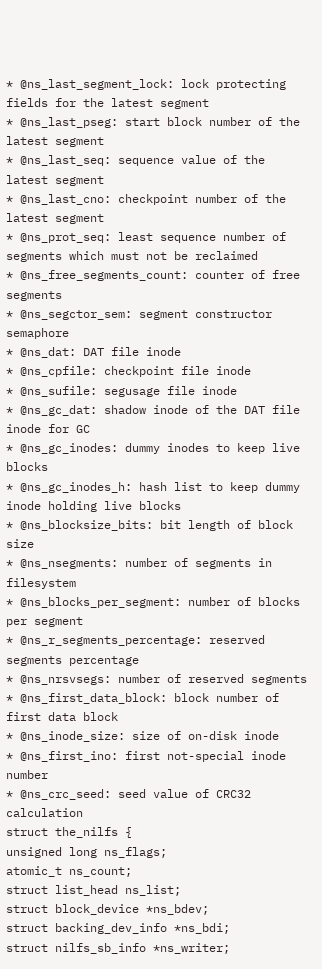* @ns_last_segment_lock: lock protecting fields for the latest segment
* @ns_last_pseg: start block number of the latest segment
* @ns_last_seq: sequence value of the latest segment
* @ns_last_cno: checkpoint number of the latest segment
* @ns_prot_seq: least sequence number of segments which must not be reclaimed
* @ns_free_segments_count: counter of free segments
* @ns_segctor_sem: segment constructor semaphore
* @ns_dat: DAT file inode
* @ns_cpfile: checkpoint file inode
* @ns_sufile: segusage file inode
* @ns_gc_dat: shadow inode of the DAT file inode for GC
* @ns_gc_inodes: dummy inodes to keep live blocks
* @ns_gc_inodes_h: hash list to keep dummy inode holding live blocks
* @ns_blocksize_bits: bit length of block size
* @ns_nsegments: number of segments in filesystem
* @ns_blocks_per_segment: number of blocks per segment
* @ns_r_segments_percentage: reserved segments percentage
* @ns_nrsvsegs: number of reserved segments
* @ns_first_data_block: block number of first data block
* @ns_inode_size: size of on-disk inode
* @ns_first_ino: first not-special inode number
* @ns_crc_seed: seed value of CRC32 calculation
struct the_nilfs {
unsigned long ns_flags;
atomic_t ns_count;
struct list_head ns_list;
struct block_device *ns_bdev;
struct backing_dev_info *ns_bdi;
struct nilfs_sb_info *ns_writer;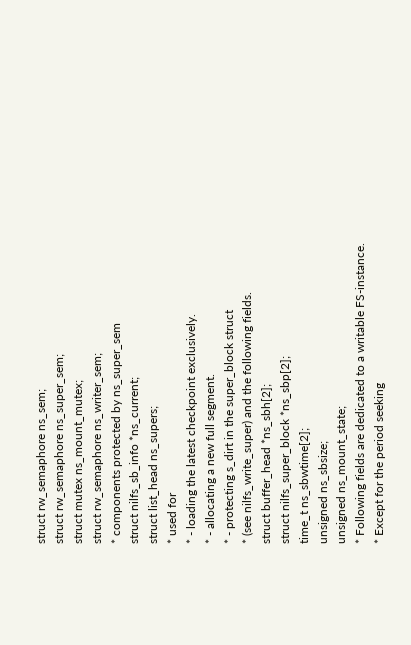struct rw_semaphore ns_sem;
struct rw_semaphore ns_super_sem;
struct mutex ns_mount_mutex;
struct rw_semaphore ns_writer_sem;
* components protected by ns_super_sem
struct nilfs_sb_info *ns_current;
struct list_head ns_supers;
* used for
* - loading the latest checkpoint exclusively.
* - allocating a new full segment.
* - protecting s_dirt in the super_block struct
* (see nilfs_write_super) and the following fields.
struct buffer_head *ns_sbh[2];
struct nilfs_super_block *ns_sbp[2];
time_t ns_sbwtime[2];
unsigned ns_sbsize;
unsigned ns_mount_state;
* Following fields are dedicated to a writable FS-instance.
* Except for the period seeking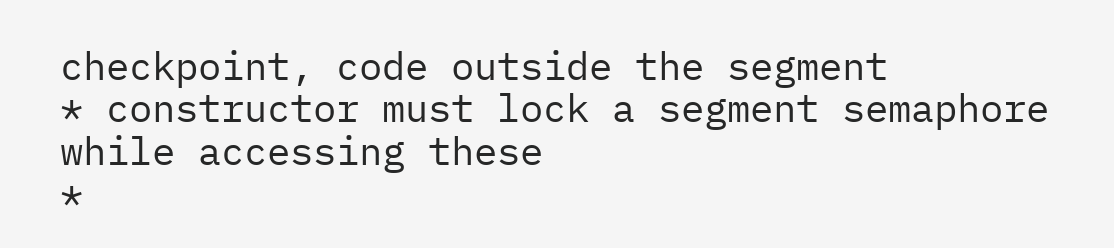checkpoint, code outside the segment
* constructor must lock a segment semaphore while accessing these
*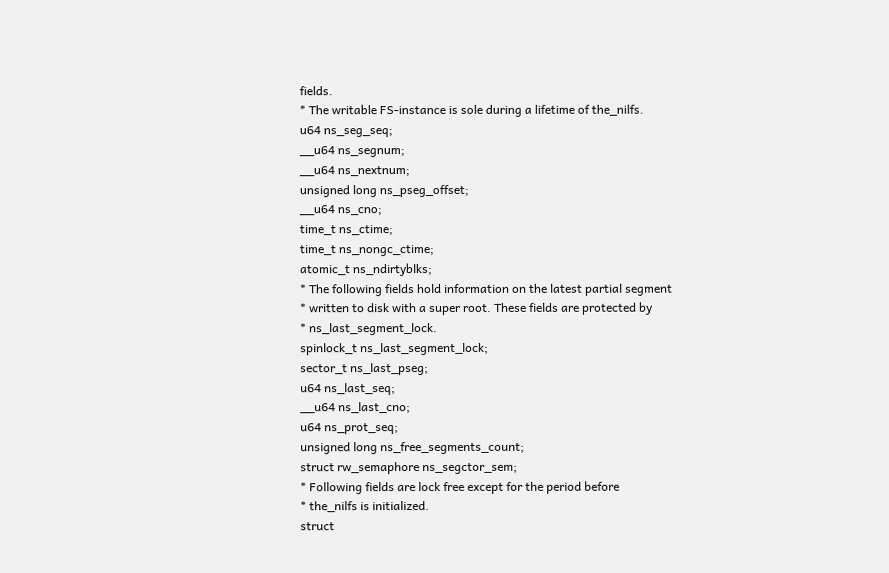fields.
* The writable FS-instance is sole during a lifetime of the_nilfs.
u64 ns_seg_seq;
__u64 ns_segnum;
__u64 ns_nextnum;
unsigned long ns_pseg_offset;
__u64 ns_cno;
time_t ns_ctime;
time_t ns_nongc_ctime;
atomic_t ns_ndirtyblks;
* The following fields hold information on the latest partial segment
* written to disk with a super root. These fields are protected by
* ns_last_segment_lock.
spinlock_t ns_last_segment_lock;
sector_t ns_last_pseg;
u64 ns_last_seq;
__u64 ns_last_cno;
u64 ns_prot_seq;
unsigned long ns_free_segments_count;
struct rw_semaphore ns_segctor_sem;
* Following fields are lock free except for the period before
* the_nilfs is initialized.
struct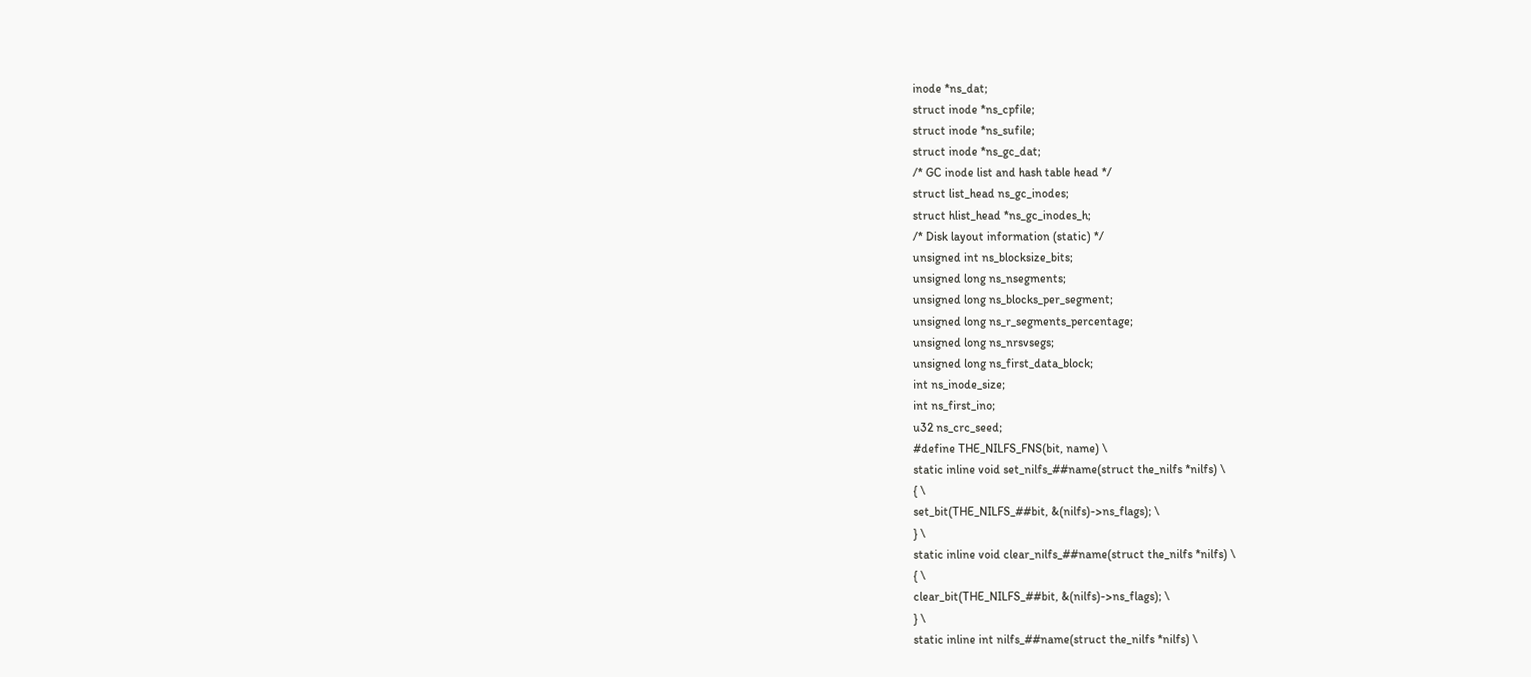inode *ns_dat;
struct inode *ns_cpfile;
struct inode *ns_sufile;
struct inode *ns_gc_dat;
/* GC inode list and hash table head */
struct list_head ns_gc_inodes;
struct hlist_head *ns_gc_inodes_h;
/* Disk layout information (static) */
unsigned int ns_blocksize_bits;
unsigned long ns_nsegments;
unsigned long ns_blocks_per_segment;
unsigned long ns_r_segments_percentage;
unsigned long ns_nrsvsegs;
unsigned long ns_first_data_block;
int ns_inode_size;
int ns_first_ino;
u32 ns_crc_seed;
#define THE_NILFS_FNS(bit, name) \
static inline void set_nilfs_##name(struct the_nilfs *nilfs) \
{ \
set_bit(THE_NILFS_##bit, &(nilfs)->ns_flags); \
} \
static inline void clear_nilfs_##name(struct the_nilfs *nilfs) \
{ \
clear_bit(THE_NILFS_##bit, &(nilfs)->ns_flags); \
} \
static inline int nilfs_##name(struct the_nilfs *nilfs) \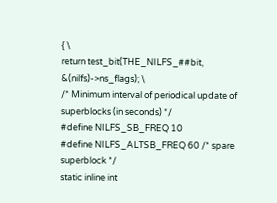{ \
return test_bit(THE_NILFS_##bit, &(nilfs)->ns_flags); \
/* Minimum interval of periodical update of superblocks (in seconds) */
#define NILFS_SB_FREQ 10
#define NILFS_ALTSB_FREQ 60 /* spare superblock */
static inline int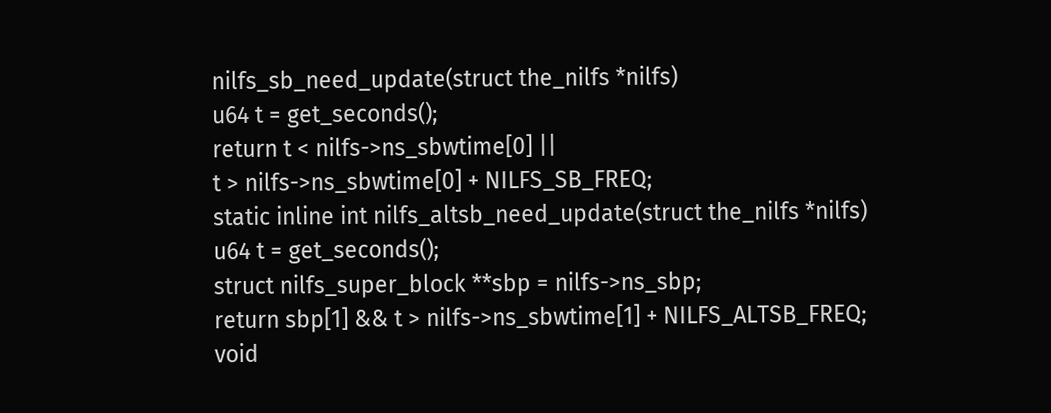nilfs_sb_need_update(struct the_nilfs *nilfs)
u64 t = get_seconds();
return t < nilfs->ns_sbwtime[0] ||
t > nilfs->ns_sbwtime[0] + NILFS_SB_FREQ;
static inline int nilfs_altsb_need_update(struct the_nilfs *nilfs)
u64 t = get_seconds();
struct nilfs_super_block **sbp = nilfs->ns_sbp;
return sbp[1] && t > nilfs->ns_sbwtime[1] + NILFS_ALTSB_FREQ;
void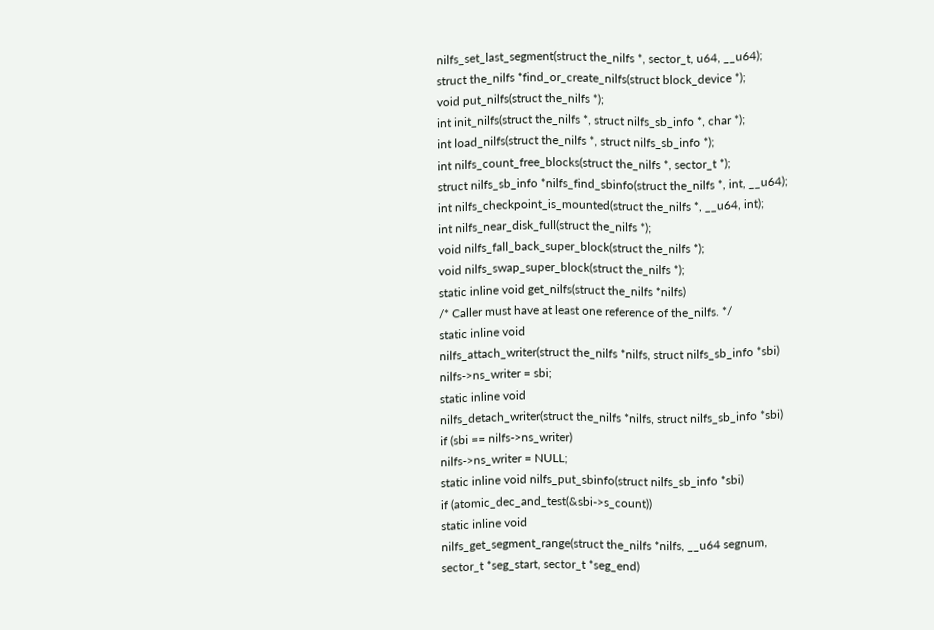nilfs_set_last_segment(struct the_nilfs *, sector_t, u64, __u64);
struct the_nilfs *find_or_create_nilfs(struct block_device *);
void put_nilfs(struct the_nilfs *);
int init_nilfs(struct the_nilfs *, struct nilfs_sb_info *, char *);
int load_nilfs(struct the_nilfs *, struct nilfs_sb_info *);
int nilfs_count_free_blocks(struct the_nilfs *, sector_t *);
struct nilfs_sb_info *nilfs_find_sbinfo(struct the_nilfs *, int, __u64);
int nilfs_checkpoint_is_mounted(struct the_nilfs *, __u64, int);
int nilfs_near_disk_full(struct the_nilfs *);
void nilfs_fall_back_super_block(struct the_nilfs *);
void nilfs_swap_super_block(struct the_nilfs *);
static inline void get_nilfs(struct the_nilfs *nilfs)
/* Caller must have at least one reference of the_nilfs. */
static inline void
nilfs_attach_writer(struct the_nilfs *nilfs, struct nilfs_sb_info *sbi)
nilfs->ns_writer = sbi;
static inline void
nilfs_detach_writer(struct the_nilfs *nilfs, struct nilfs_sb_info *sbi)
if (sbi == nilfs->ns_writer)
nilfs->ns_writer = NULL;
static inline void nilfs_put_sbinfo(struct nilfs_sb_info *sbi)
if (atomic_dec_and_test(&sbi->s_count))
static inline void
nilfs_get_segment_range(struct the_nilfs *nilfs, __u64 segnum,
sector_t *seg_start, sector_t *seg_end)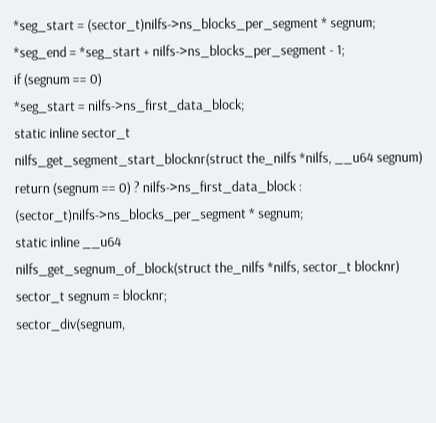*seg_start = (sector_t)nilfs->ns_blocks_per_segment * segnum;
*seg_end = *seg_start + nilfs->ns_blocks_per_segment - 1;
if (segnum == 0)
*seg_start = nilfs->ns_first_data_block;
static inline sector_t
nilfs_get_segment_start_blocknr(struct the_nilfs *nilfs, __u64 segnum)
return (segnum == 0) ? nilfs->ns_first_data_block :
(sector_t)nilfs->ns_blocks_per_segment * segnum;
static inline __u64
nilfs_get_segnum_of_block(struct the_nilfs *nilfs, sector_t blocknr)
sector_t segnum = blocknr;
sector_div(segnum,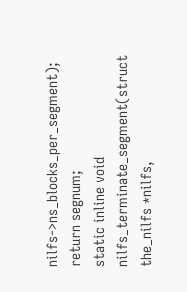nilfs->ns_blocks_per_segment);
return segnum;
static inline void
nilfs_terminate_segment(struct the_nilfs *nilfs,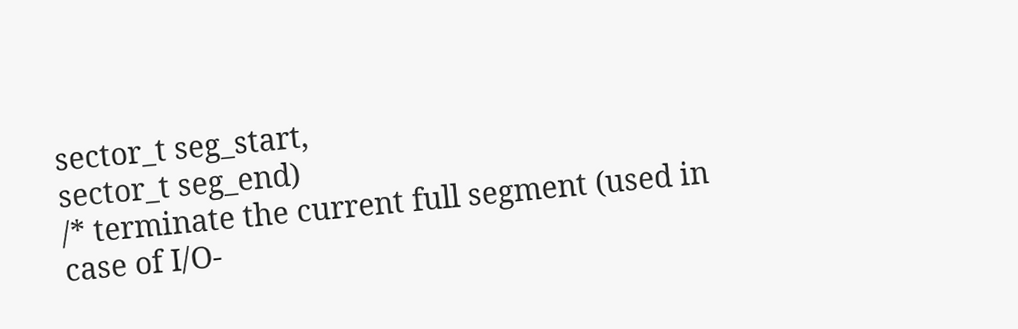sector_t seg_start,
sector_t seg_end)
/* terminate the current full segment (used in case of I/O-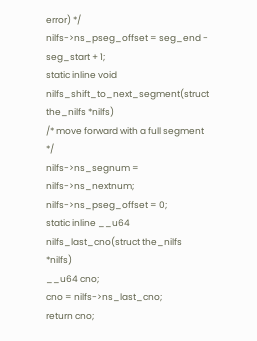error) */
nilfs->ns_pseg_offset = seg_end - seg_start + 1;
static inline void nilfs_shift_to_next_segment(struct the_nilfs *nilfs)
/* move forward with a full segment */
nilfs->ns_segnum = nilfs->ns_nextnum;
nilfs->ns_pseg_offset = 0;
static inline __u64 nilfs_last_cno(struct the_nilfs *nilfs)
__u64 cno;
cno = nilfs->ns_last_cno;
return cno;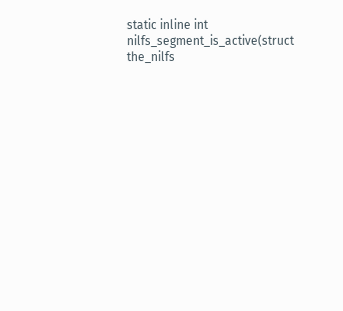static inline int nilfs_segment_is_active(struct the_nilfs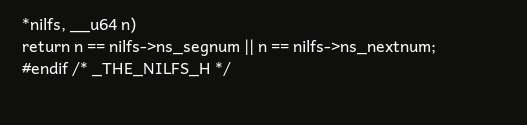*nilfs, __u64 n)
return n == nilfs->ns_segnum || n == nilfs->ns_nextnum;
#endif /* _THE_NILFS_H */